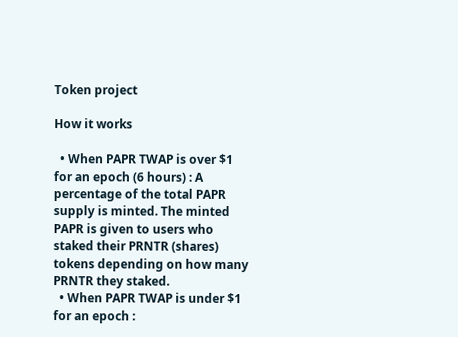Token project

How it works

  • When PAPR TWAP is over $1 for an epoch (6 hours) : A percentage of the total PAPR supply is minted. The minted PAPR is given to users who staked their PRNTR (shares) tokens depending on how many PRNTR they staked.
  • When PAPR TWAP is under $1 for an epoch :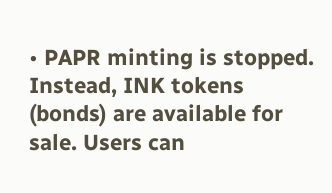• PAPR minting is stopped. Instead, INK tokens (bonds) are available for sale. Users can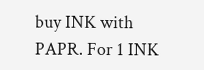buy INK with PAPR. For 1 INK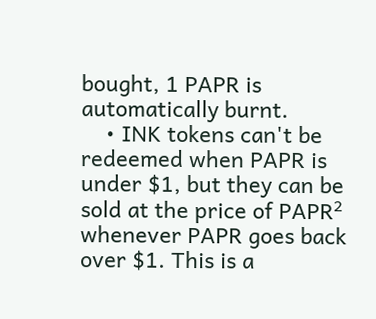bought, 1 PAPR is automatically burnt.
    • INK tokens can't be redeemed when PAPR is under $1, but they can be sold at the price of PAPR² whenever PAPR goes back over $1. This is a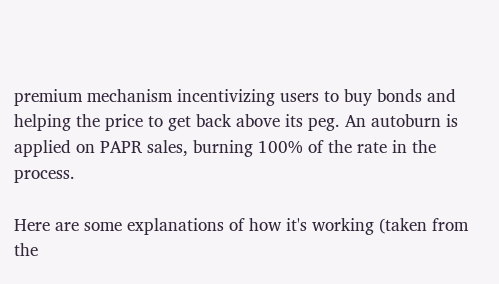premium mechanism incentivizing users to buy bonds and helping the price to get back above its peg. An autoburn is applied on PAPR sales, burning 100% of the rate in the process.

Here are some explanations of how it's working (taken from the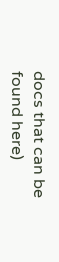docs that can be found here)